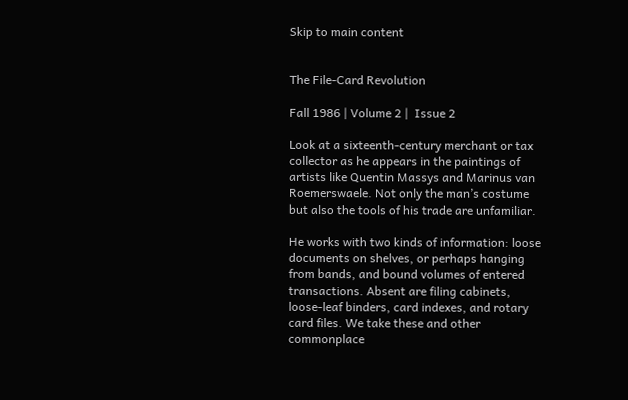Skip to main content


The File-Card Revolution

Fall 1986 | Volume 2 |  Issue 2

Look at a sixteenth-century merchant or tax collector as he appears in the paintings of artists like Quentin Massys and Marinus van Roemerswaele. Not only the man’s costume but also the tools of his trade are unfamiliar.

He works with two kinds of information: loose documents on shelves, or perhaps hanging from bands, and bound volumes of entered transactions. Absent are filing cabinets, loose-leaf binders, card indexes, and rotary card files. We take these and other commonplace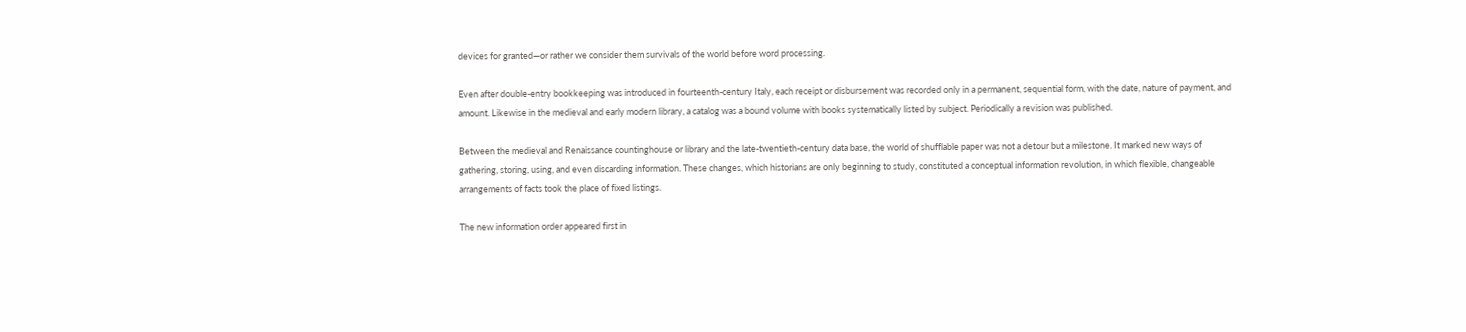devices for granted—or rather we consider them survivals of the world before word processing.

Even after double-entry bookkeeping was introduced in fourteenth-century Italy, each receipt or disbursement was recorded only in a permanent, sequential form, with the date, nature of payment, and amount. Likewise in the medieval and early modern library, a catalog was a bound volume with books systematically listed by subject. Periodically a revision was published.

Between the medieval and Renaissance countinghouse or library and the late-twentieth-century data base, the world of shufflable paper was not a detour but a milestone. It marked new ways of gathering, storing, using, and even discarding information. These changes, which historians are only beginning to study, constituted a conceptual information revolution, in which flexible, changeable arrangements of facts took the place of fixed listings.

The new information order appeared first in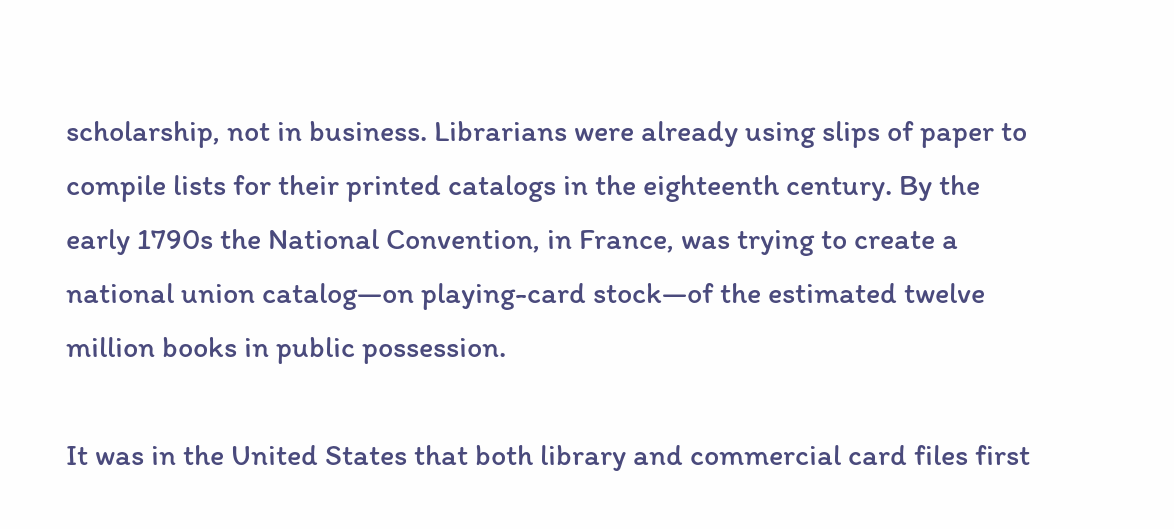scholarship, not in business. Librarians were already using slips of paper to compile lists for their printed catalogs in the eighteenth century. By the early 1790s the National Convention, in France, was trying to create a national union catalog—on playing-card stock—of the estimated twelve million books in public possession.

It was in the United States that both library and commercial card files first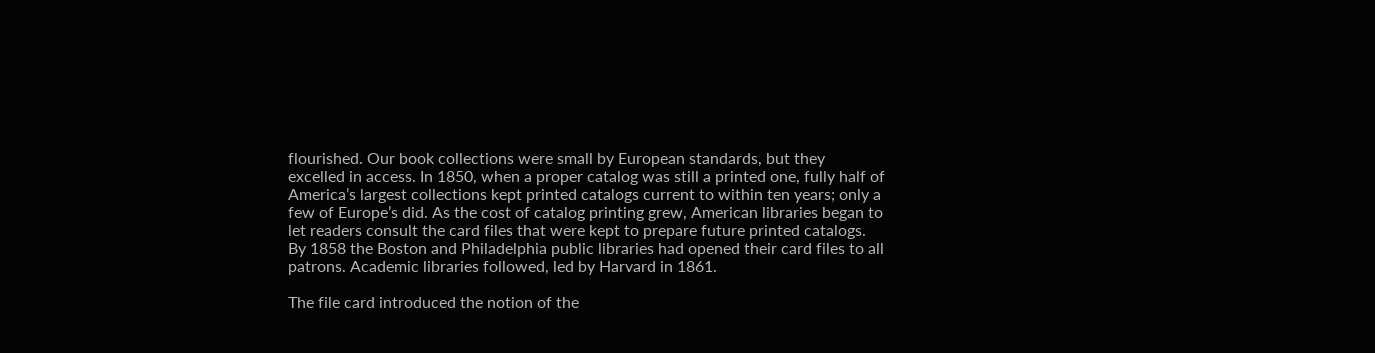flourished. Our book collections were small by European standards, but they excelled in access. In 1850, when a proper catalog was still a printed one, fully half of America’s largest collections kept printed catalogs current to within ten years; only a few of Europe’s did. As the cost of catalog printing grew, American libraries began to let readers consult the card files that were kept to prepare future printed catalogs. By 1858 the Boston and Philadelphia public libraries had opened their card files to all patrons. Academic libraries followed, led by Harvard in 1861.

The file card introduced the notion of the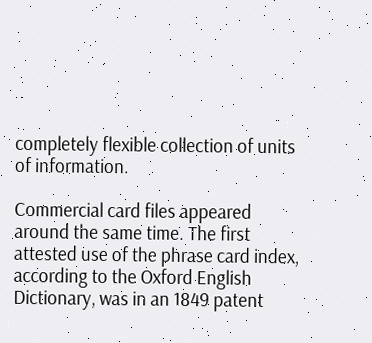completely flexible collection of units of information.

Commercial card files appeared around the same time. The first attested use of the phrase card index, according to the Oxford English Dictionary, was in an 1849 patent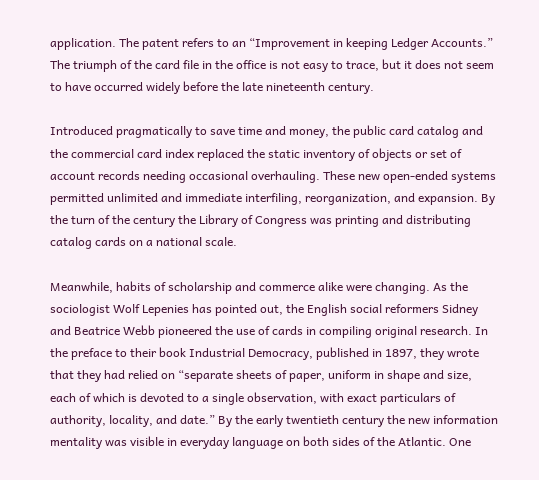application. The patent refers to an “Improvement in keeping Ledger Accounts.” The triumph of the card file in the office is not easy to trace, but it does not seem to have occurred widely before the late nineteenth century.

Introduced pragmatically to save time and money, the public card catalog and the commercial card index replaced the static inventory of objects or set of account records needing occasional overhauling. These new open-ended systems permitted unlimited and immediate interfiling, reorganization, and expansion. By the turn of the century the Library of Congress was printing and distributing catalog cards on a national scale.

Meanwhile, habits of scholarship and commerce alike were changing. As the sociologist Wolf Lepenies has pointed out, the English social reformers Sidney and Beatrice Webb pioneered the use of cards in compiling original research. In the preface to their book Industrial Democracy, published in 1897, they wrote that they had relied on “separate sheets of paper, uniform in shape and size, each of which is devoted to a single observation, with exact particulars of authority, locality, and date.” By the early twentieth century the new information mentality was visible in everyday language on both sides of the Atlantic. One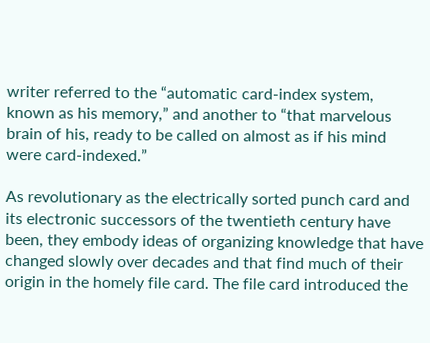writer referred to the “automatic card-index system, known as his memory,” and another to “that marvelous brain of his, ready to be called on almost as if his mind were card-indexed.”

As revolutionary as the electrically sorted punch card and its electronic successors of the twentieth century have been, they embody ideas of organizing knowledge that have changed slowly over decades and that find much of their origin in the homely file card. The file card introduced the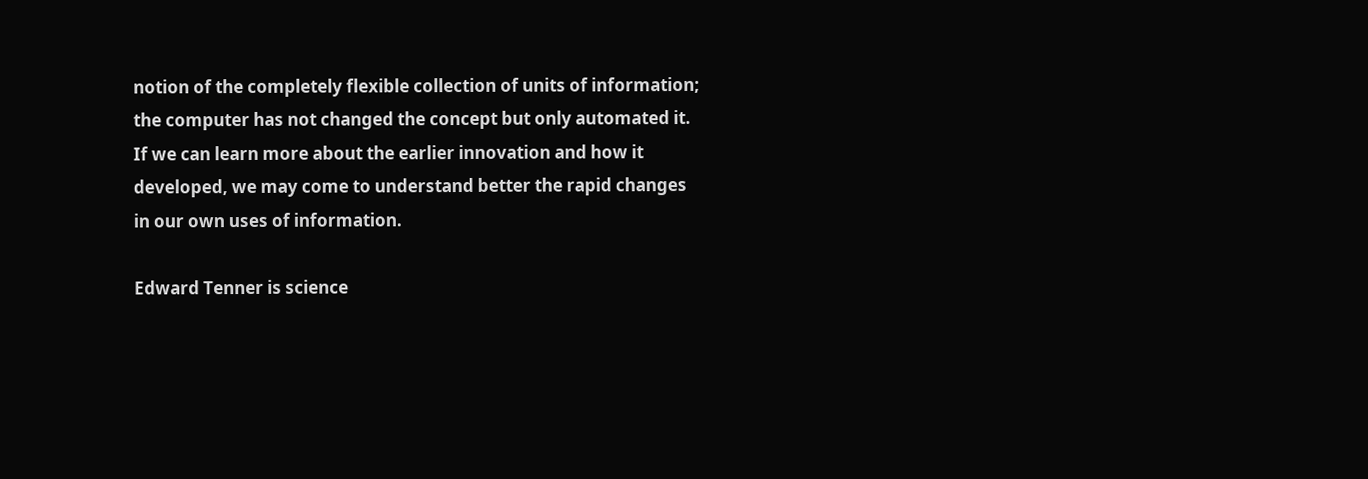notion of the completely flexible collection of units of information; the computer has not changed the concept but only automated it. If we can learn more about the earlier innovation and how it developed, we may come to understand better the rapid changes in our own uses of information.

Edward Tenner is science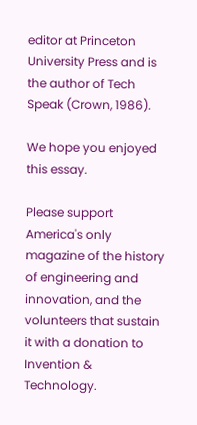editor at Princeton University Press and is the author of Tech Speak (Crown, 1986).

We hope you enjoyed this essay.

Please support America's only magazine of the history of engineering and innovation, and the volunteers that sustain it with a donation to Invention & Technology.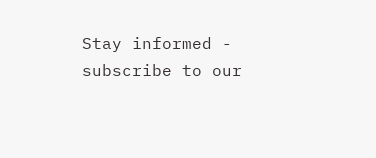Stay informed - subscribe to our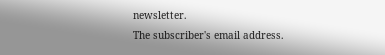newsletter.
The subscriber's email address.